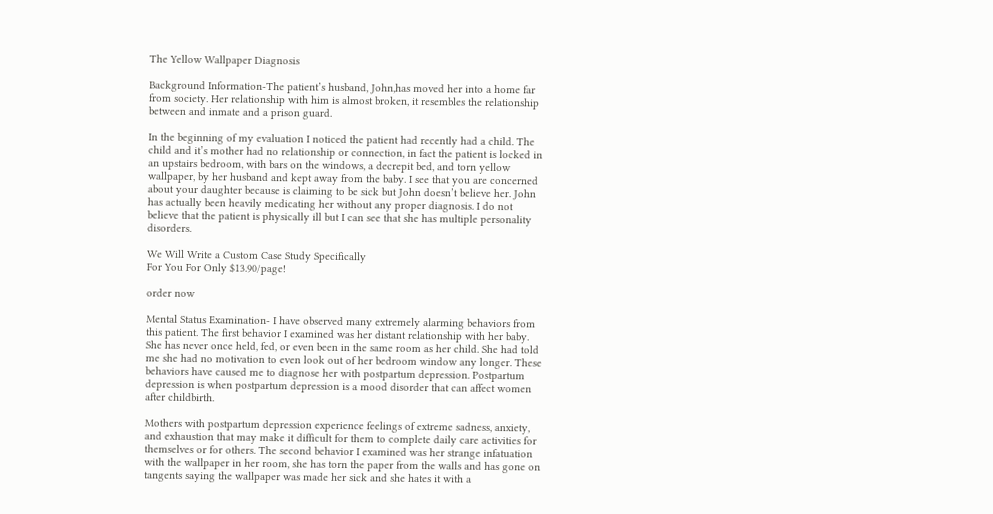The Yellow Wallpaper Diagnosis

Background Information-The patient’s husband, John,has moved her into a home far from society. Her relationship with him is almost broken, it resembles the relationship between and inmate and a prison guard.

In the beginning of my evaluation I noticed the patient had recently had a child. The child and it’s mother had no relationship or connection, in fact the patient is locked in an upstairs bedroom, with bars on the windows, a decrepit bed, and torn yellow wallpaper, by her husband and kept away from the baby. I see that you are concerned about your daughter because is claiming to be sick but John doesn’t believe her. John has actually been heavily medicating her without any proper diagnosis. I do not believe that the patient is physically ill but I can see that she has multiple personality disorders.

We Will Write a Custom Case Study Specifically
For You For Only $13.90/page!

order now

Mental Status Examination- I have observed many extremely alarming behaviors from this patient. The first behavior I examined was her distant relationship with her baby. She has never once held, fed, or even been in the same room as her child. She had told me she had no motivation to even look out of her bedroom window any longer. These behaviors have caused me to diagnose her with postpartum depression. Postpartum depression is when postpartum depression is a mood disorder that can affect women after childbirth.

Mothers with postpartum depression experience feelings of extreme sadness, anxiety, and exhaustion that may make it difficult for them to complete daily care activities for themselves or for others. The second behavior I examined was her strange infatuation with the wallpaper in her room, she has torn the paper from the walls and has gone on tangents saying the wallpaper was made her sick and she hates it with a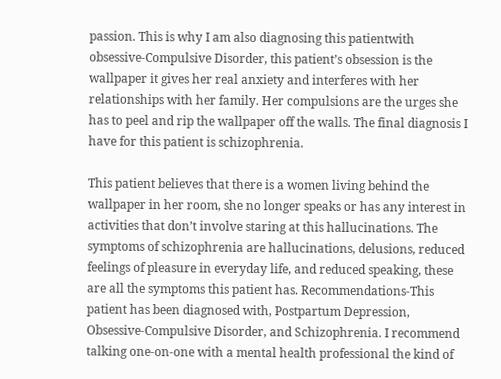passion. This is why I am also diagnosing this patientwith obsessive-Compulsive Disorder, this patient’s obsession is the wallpaper it gives her real anxiety and interferes with her relationships with her family. Her compulsions are the urges she has to peel and rip the wallpaper off the walls. The final diagnosis I have for this patient is schizophrenia.

This patient believes that there is a women living behind the wallpaper in her room, she no longer speaks or has any interest in activities that don’t involve staring at this hallucinations. The symptoms of schizophrenia are hallucinations, delusions, reduced feelings of pleasure in everyday life, and reduced speaking, these are all the symptoms this patient has. Recommendations-This patient has been diagnosed with, Postpartum Depression, Obsessive-Compulsive Disorder, and Schizophrenia. I recommend talking one-on-one with a mental health professional the kind of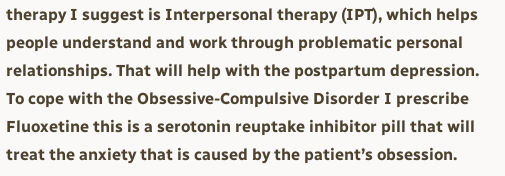therapy I suggest is Interpersonal therapy (IPT), which helps people understand and work through problematic personal relationships. That will help with the postpartum depression. To cope with the Obsessive-Compulsive Disorder I prescribe Fluoxetine this is a serotonin reuptake inhibitor pill that will treat the anxiety that is caused by the patient’s obsession.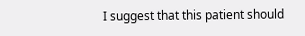I suggest that this patient should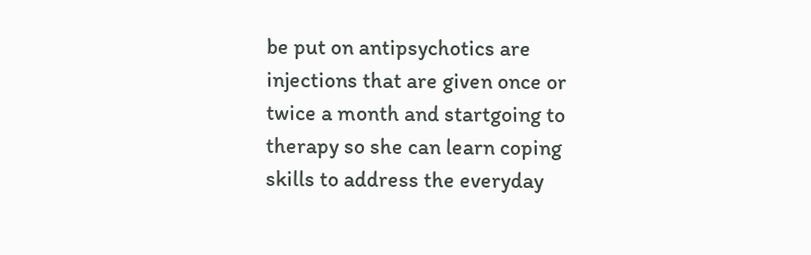be put on antipsychotics are injections that are given once or twice a month and startgoing to therapy so she can learn coping skills to address the everyday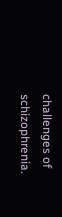challenges of schizophrenia.